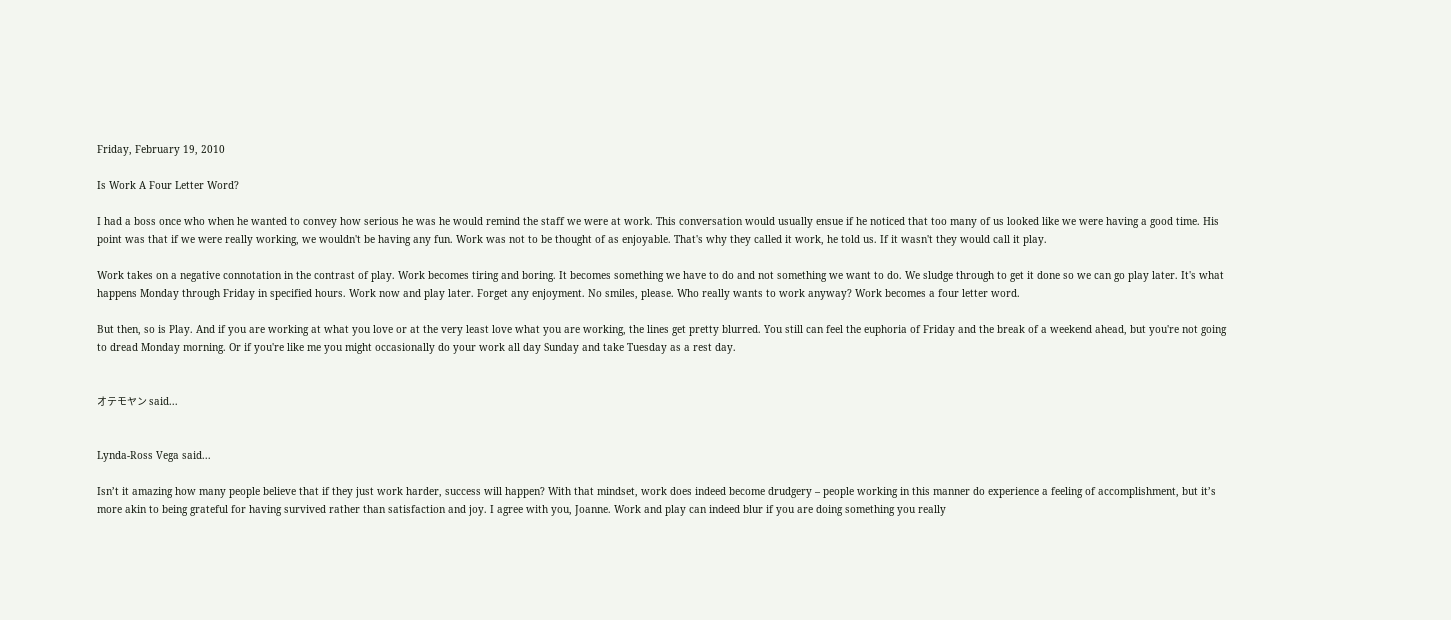Friday, February 19, 2010

Is Work A Four Letter Word?

I had a boss once who when he wanted to convey how serious he was he would remind the staff we were at work. This conversation would usually ensue if he noticed that too many of us looked like we were having a good time. His point was that if we were really working, we wouldn't be having any fun. Work was not to be thought of as enjoyable. That's why they called it work, he told us. If it wasn't they would call it play.

Work takes on a negative connotation in the contrast of play. Work becomes tiring and boring. It becomes something we have to do and not something we want to do. We sludge through to get it done so we can go play later. It's what happens Monday through Friday in specified hours. Work now and play later. Forget any enjoyment. No smiles, please. Who really wants to work anyway? Work becomes a four letter word.

But then, so is Play. And if you are working at what you love or at the very least love what you are working, the lines get pretty blurred. You still can feel the euphoria of Friday and the break of a weekend ahead, but you're not going to dread Monday morning. Or if you're like me you might occasionally do your work all day Sunday and take Tuesday as a rest day.


オテモヤン said...


Lynda-Ross Vega said...

Isn’t it amazing how many people believe that if they just work harder, success will happen? With that mindset, work does indeed become drudgery – people working in this manner do experience a feeling of accomplishment, but it’s more akin to being grateful for having survived rather than satisfaction and joy. I agree with you, Joanne. Work and play can indeed blur if you are doing something you really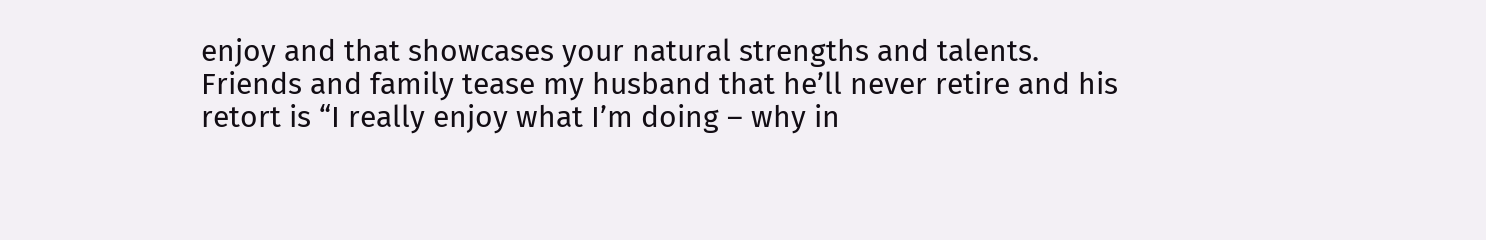enjoy and that showcases your natural strengths and talents. Friends and family tease my husband that he’ll never retire and his retort is “I really enjoy what I’m doing – why in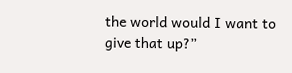the world would I want to give that up?”